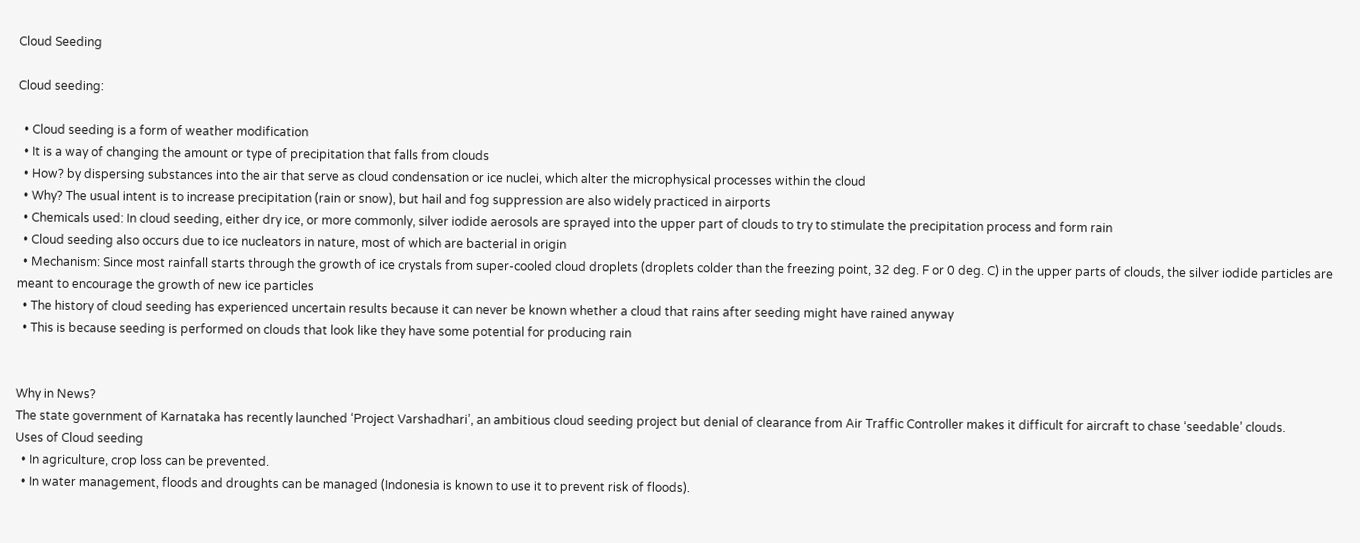Cloud Seeding

Cloud seeding:

  • Cloud seeding is a form of weather modification
  • It is a way of changing the amount or type of precipitation that falls from clouds
  • How? by dispersing substances into the air that serve as cloud condensation or ice nuclei, which alter the microphysical processes within the cloud
  • Why? The usual intent is to increase precipitation (rain or snow), but hail and fog suppression are also widely practiced in airports
  • Chemicals used: In cloud seeding, either dry ice, or more commonly, silver iodide aerosols are sprayed into the upper part of clouds to try to stimulate the precipitation process and form rain
  • Cloud seeding also occurs due to ice nucleators in nature, most of which are bacterial in origin
  • Mechanism: Since most rainfall starts through the growth of ice crystals from super-cooled cloud droplets (droplets colder than the freezing point, 32 deg. F or 0 deg. C) in the upper parts of clouds, the silver iodide particles are meant to encourage the growth of new ice particles
  • The history of cloud seeding has experienced uncertain results because it can never be known whether a cloud that rains after seeding might have rained anyway
  • This is because seeding is performed on clouds that look like they have some potential for producing rain


Why in News?
The state government of Karnataka has recently launched ‘Project Varshadhari’, an ambitious cloud seeding project but denial of clearance from Air Traffic Controller makes it difficult for aircraft to chase ‘seedable’ clouds.
Uses of Cloud seeding
  • In agriculture, crop loss can be prevented.
  • In water management, floods and droughts can be managed (Indonesia is known to use it to prevent risk of floods).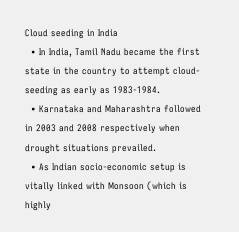Cloud seeding in India
  • In India, Tamil Nadu became the first state in the country to attempt cloud- seeding as early as 1983-1984.
  • Karnataka and Maharashtra followed in 2003 and 2008 respectively when drought situations prevailed.
  • As Indian socio-economic setup is vitally linked with Monsoon (which is highly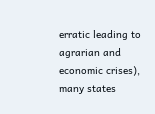erratic leading to agrarian and economic crises), many states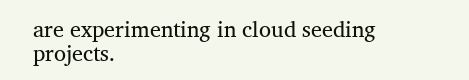are experimenting in cloud seeding projects.